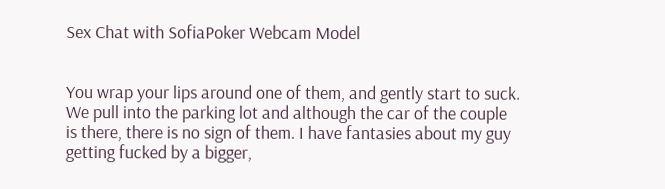Sex Chat with SofiaPoker Webcam Model


You wrap your lips around one of them, and gently start to suck. We pull into the parking lot and although the car of the couple is there, there is no sign of them. I have fantasies about my guy getting fucked by a bigger,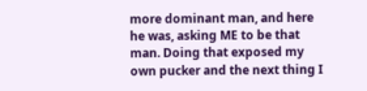more dominant man, and here he was, asking ME to be that man. Doing that exposed my own pucker and the next thing I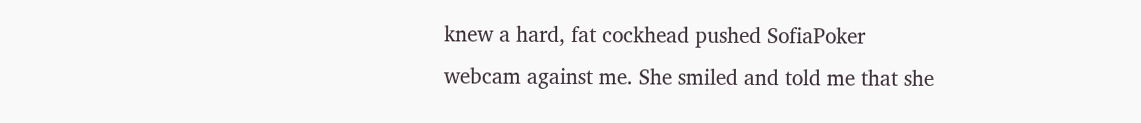knew a hard, fat cockhead pushed SofiaPoker webcam against me. She smiled and told me that she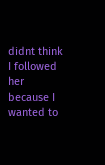didnt think I followed her because I wanted to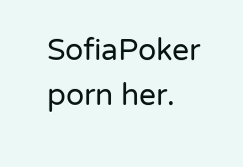SofiaPoker porn her.